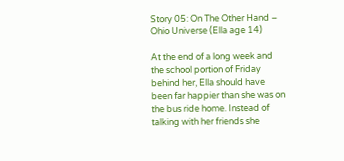Story 05: On The Other Hand – Ohio Universe (Ella age 14)

At the end of a long week and the school portion of Friday behind her, Ella should have been far happier than she was on the bus ride home. Instead of talking with her friends she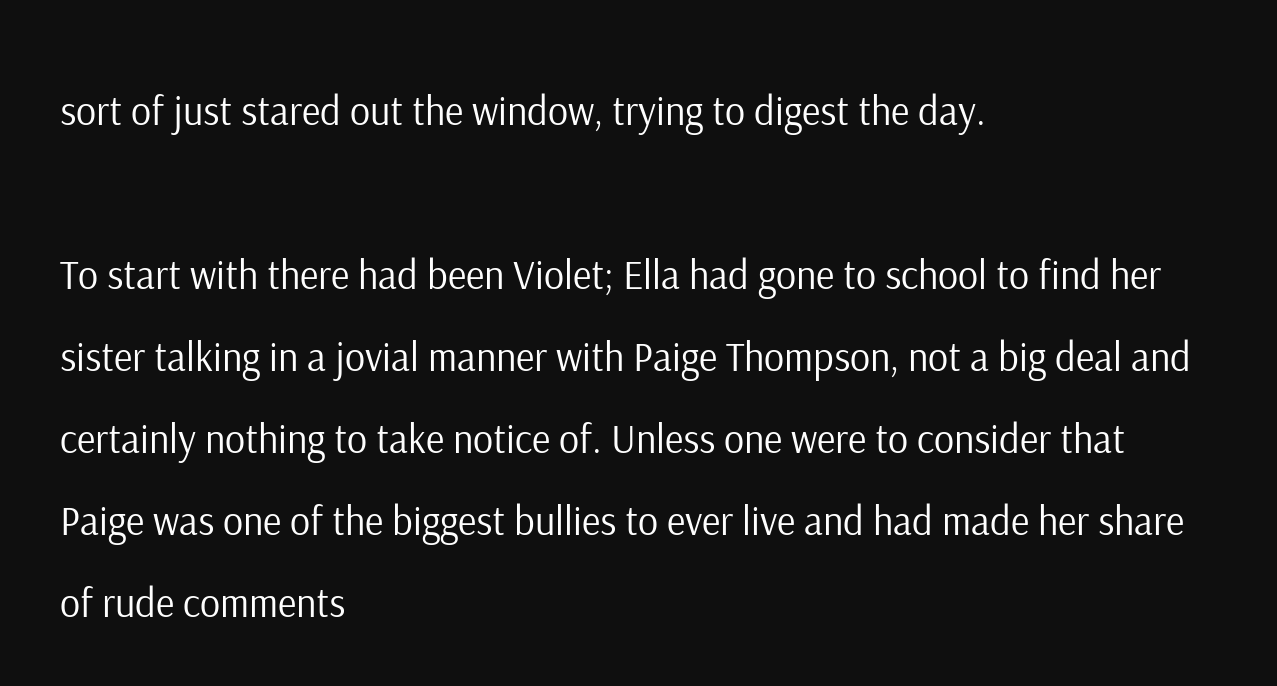sort of just stared out the window, trying to digest the day.

To start with there had been Violet; Ella had gone to school to find her sister talking in a jovial manner with Paige Thompson, not a big deal and certainly nothing to take notice of. Unless one were to consider that Paige was one of the biggest bullies to ever live and had made her share of rude comments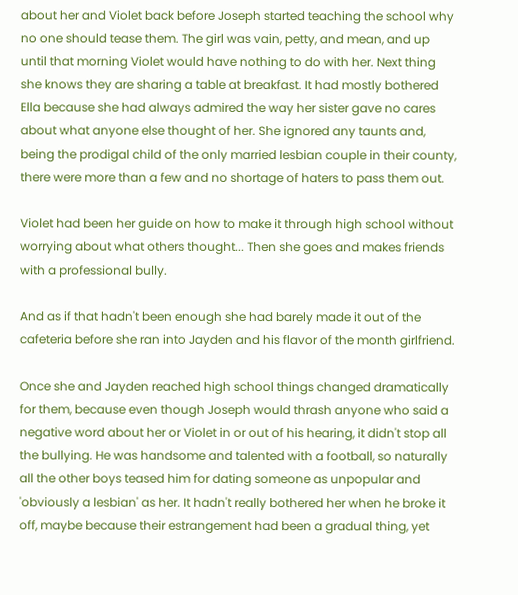about her and Violet back before Joseph started teaching the school why no one should tease them. The girl was vain, petty, and mean, and up until that morning Violet would have nothing to do with her. Next thing she knows they are sharing a table at breakfast. It had mostly bothered Ella because she had always admired the way her sister gave no cares about what anyone else thought of her. She ignored any taunts and, being the prodigal child of the only married lesbian couple in their county, there were more than a few and no shortage of haters to pass them out.

Violet had been her guide on how to make it through high school without worrying about what others thought... Then she goes and makes friends with a professional bully.

And as if that hadn't been enough she had barely made it out of the cafeteria before she ran into Jayden and his flavor of the month girlfriend.

Once she and Jayden reached high school things changed dramatically for them, because even though Joseph would thrash anyone who said a negative word about her or Violet in or out of his hearing, it didn't stop all the bullying. He was handsome and talented with a football, so naturally all the other boys teased him for dating someone as unpopular and 'obviously a lesbian' as her. It hadn't really bothered her when he broke it off, maybe because their estrangement had been a gradual thing, yet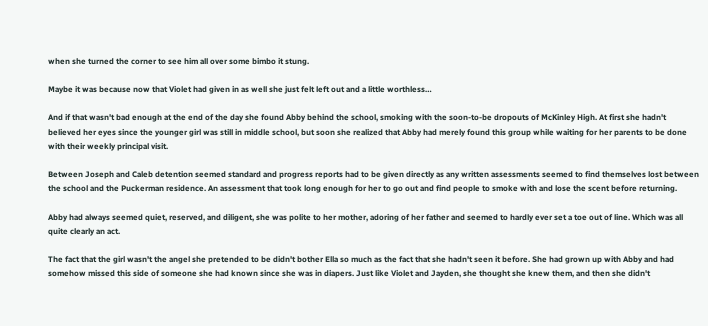when she turned the corner to see him all over some bimbo it stung.

Maybe it was because now that Violet had given in as well she just felt left out and a little worthless…

And if that wasn't bad enough at the end of the day she found Abby behind the school, smoking with the soon-to-be dropouts of McKinley High. At first she hadn't believed her eyes since the younger girl was still in middle school, but soon she realized that Abby had merely found this group while waiting for her parents to be done with their weekly principal visit.

Between Joseph and Caleb detention seemed standard and progress reports had to be given directly as any written assessments seemed to find themselves lost between the school and the Puckerman residence. An assessment that took long enough for her to go out and find people to smoke with and lose the scent before returning.

Abby had always seemed quiet, reserved, and diligent, she was polite to her mother, adoring of her father and seemed to hardly ever set a toe out of line. Which was all quite clearly an act.

The fact that the girl wasn't the angel she pretended to be didn't bother Ella so much as the fact that she hadn't seen it before. She had grown up with Abby and had somehow missed this side of someone she had known since she was in diapers. Just like Violet and Jayden, she thought she knew them, and then she didn't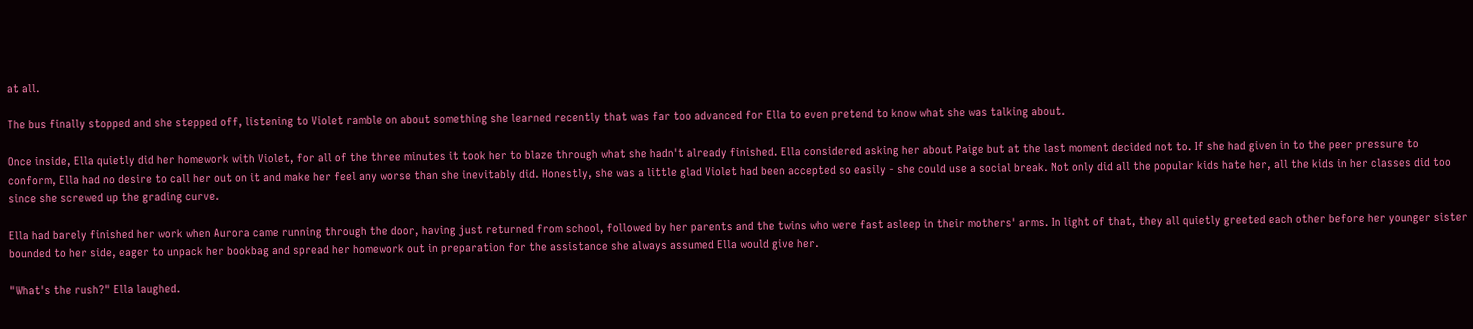at all.

The bus finally stopped and she stepped off, listening to Violet ramble on about something she learned recently that was far too advanced for Ella to even pretend to know what she was talking about.

Once inside, Ella quietly did her homework with Violet, for all of the three minutes it took her to blaze through what she hadn't already finished. Ella considered asking her about Paige but at the last moment decided not to. If she had given in to the peer pressure to conform, Ella had no desire to call her out on it and make her feel any worse than she inevitably did. Honestly, she was a little glad Violet had been accepted so easily - she could use a social break. Not only did all the popular kids hate her, all the kids in her classes did too since she screwed up the grading curve.

Ella had barely finished her work when Aurora came running through the door, having just returned from school, followed by her parents and the twins who were fast asleep in their mothers' arms. In light of that, they all quietly greeted each other before her younger sister bounded to her side, eager to unpack her bookbag and spread her homework out in preparation for the assistance she always assumed Ella would give her.

"What's the rush?" Ella laughed.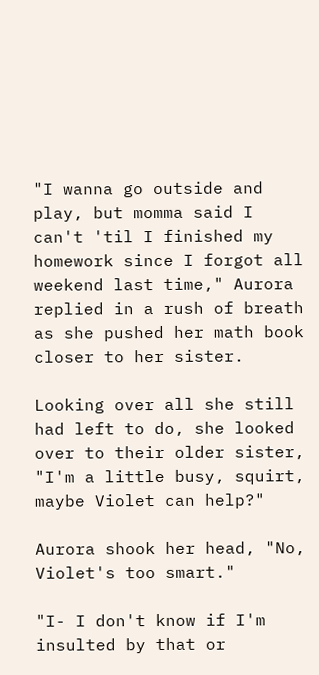"I wanna go outside and play, but momma said I can't 'til I finished my homework since I forgot all weekend last time," Aurora replied in a rush of breath as she pushed her math book closer to her sister.

Looking over all she still had left to do, she looked over to their older sister, "I'm a little busy, squirt, maybe Violet can help?"

Aurora shook her head, "No, Violet's too smart."

"I- I don't know if I'm insulted by that or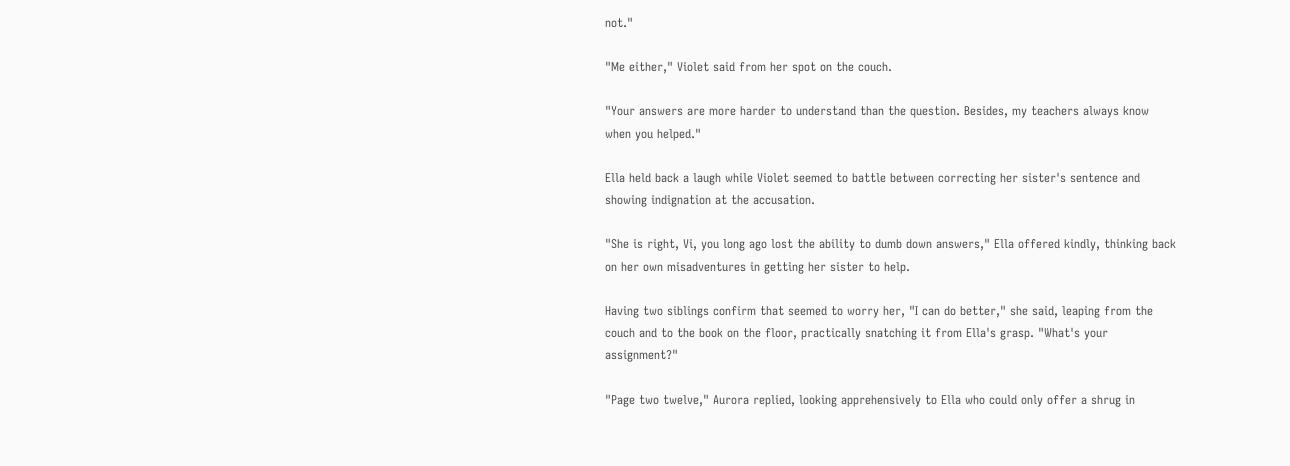not."

"Me either," Violet said from her spot on the couch.

"Your answers are more harder to understand than the question. Besides, my teachers always know when you helped."

Ella held back a laugh while Violet seemed to battle between correcting her sister's sentence and showing indignation at the accusation.

"She is right, Vi, you long ago lost the ability to dumb down answers," Ella offered kindly, thinking back on her own misadventures in getting her sister to help.

Having two siblings confirm that seemed to worry her, "I can do better," she said, leaping from the couch and to the book on the floor, practically snatching it from Ella's grasp. "What's your assignment?"

"Page two twelve," Aurora replied, looking apprehensively to Ella who could only offer a shrug in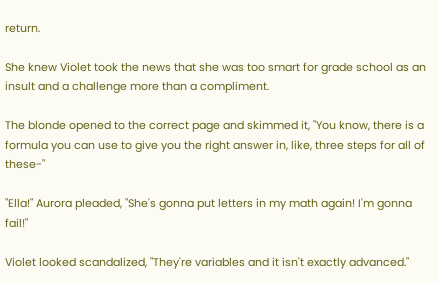return.

She knew Violet took the news that she was too smart for grade school as an insult and a challenge more than a compliment.

The blonde opened to the correct page and skimmed it, "You know, there is a formula you can use to give you the right answer in, like, three steps for all of these-"

"Ella!" Aurora pleaded, "She's gonna put letters in my math again! I'm gonna fail!"

Violet looked scandalized, "They're variables and it isn't exactly advanced."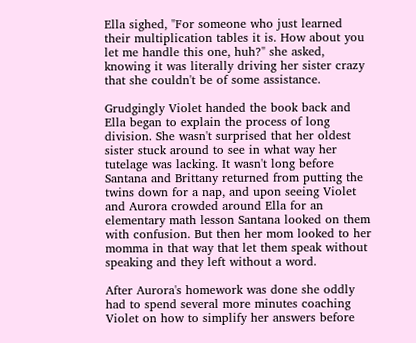Ella sighed, "For someone who just learned their multiplication tables it is. How about you let me handle this one, huh?" she asked, knowing it was literally driving her sister crazy that she couldn't be of some assistance.

Grudgingly Violet handed the book back and Ella began to explain the process of long division. She wasn't surprised that her oldest sister stuck around to see in what way her tutelage was lacking. It wasn't long before Santana and Brittany returned from putting the twins down for a nap, and upon seeing Violet and Aurora crowded around Ella for an elementary math lesson Santana looked on them with confusion. But then her mom looked to her momma in that way that let them speak without speaking and they left without a word.

After Aurora's homework was done she oddly had to spend several more minutes coaching Violet on how to simplify her answers before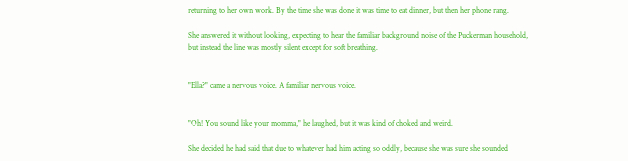returning to her own work. By the time she was done it was time to eat dinner, but then her phone rang.

She answered it without looking, expecting to hear the familiar background noise of the Puckerman household, but instead the line was mostly silent except for soft breathing.


"Ella?" came a nervous voice. A familiar nervous voice.


"Oh! You sound like your momma," he laughed, but it was kind of choked and weird.

She decided he had said that due to whatever had him acting so oddly, because she was sure she sounded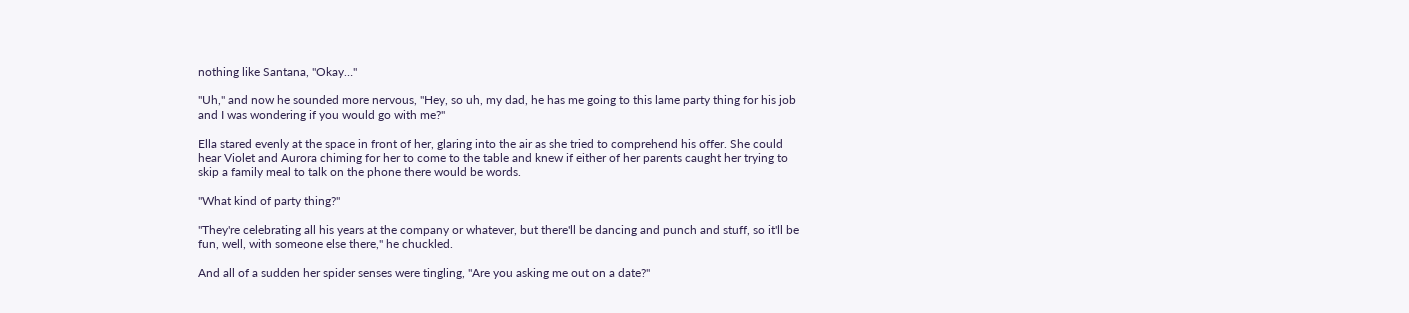nothing like Santana, "Okay…"

"Uh," and now he sounded more nervous, "Hey, so uh, my dad, he has me going to this lame party thing for his job and I was wondering if you would go with me?"

Ella stared evenly at the space in front of her, glaring into the air as she tried to comprehend his offer. She could hear Violet and Aurora chiming for her to come to the table and knew if either of her parents caught her trying to skip a family meal to talk on the phone there would be words.

"What kind of party thing?"

"They're celebrating all his years at the company or whatever, but there'll be dancing and punch and stuff, so it'll be fun, well, with someone else there," he chuckled.

And all of a sudden her spider senses were tingling, "Are you asking me out on a date?"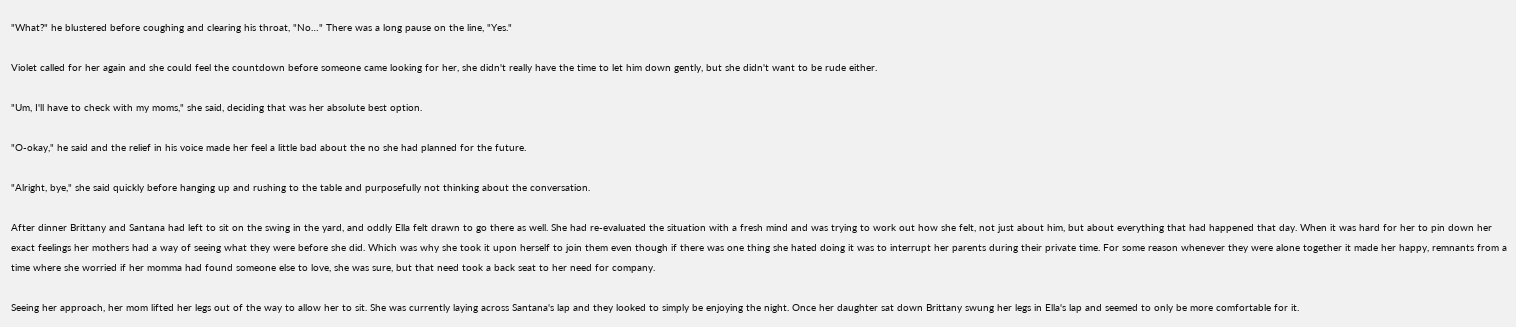"What?" he blustered before coughing and clearing his throat, "No…" There was a long pause on the line, "Yes."

Violet called for her again and she could feel the countdown before someone came looking for her, she didn't really have the time to let him down gently, but she didn't want to be rude either.

"Um, I'll have to check with my moms," she said, deciding that was her absolute best option.

"O-okay," he said and the relief in his voice made her feel a little bad about the no she had planned for the future.

"Alright, bye," she said quickly before hanging up and rushing to the table and purposefully not thinking about the conversation.

After dinner Brittany and Santana had left to sit on the swing in the yard, and oddly Ella felt drawn to go there as well. She had re-evaluated the situation with a fresh mind and was trying to work out how she felt, not just about him, but about everything that had happened that day. When it was hard for her to pin down her exact feelings her mothers had a way of seeing what they were before she did. Which was why she took it upon herself to join them even though if there was one thing she hated doing it was to interrupt her parents during their private time. For some reason whenever they were alone together it made her happy, remnants from a time where she worried if her momma had found someone else to love, she was sure, but that need took a back seat to her need for company.

Seeing her approach, her mom lifted her legs out of the way to allow her to sit. She was currently laying across Santana's lap and they looked to simply be enjoying the night. Once her daughter sat down Brittany swung her legs in Ella's lap and seemed to only be more comfortable for it.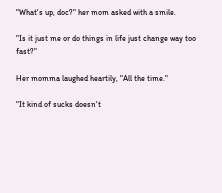"What's up, doc?" her mom asked with a smile.

"Is it just me or do things in life just change way too fast?"

Her momma laughed heartily, "All the time."

"It kind of sucks doesn't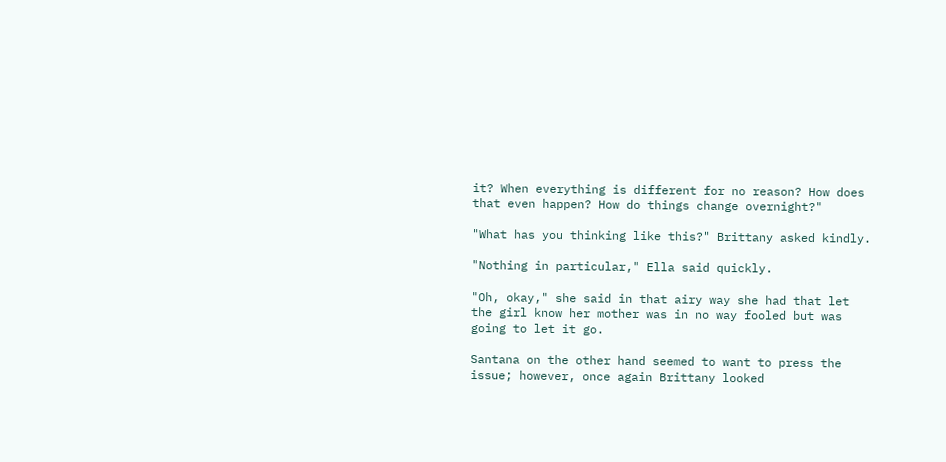it? When everything is different for no reason? How does that even happen? How do things change overnight?"

"What has you thinking like this?" Brittany asked kindly.

"Nothing in particular," Ella said quickly.

"Oh, okay," she said in that airy way she had that let the girl know her mother was in no way fooled but was going to let it go.

Santana on the other hand seemed to want to press the issue; however, once again Brittany looked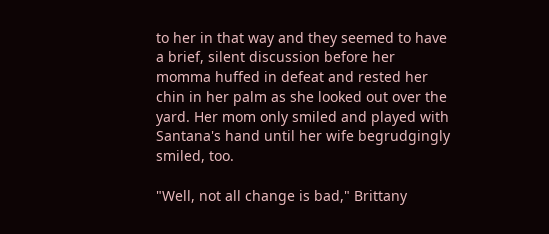to her in that way and they seemed to have a brief, silent discussion before her momma huffed in defeat and rested her chin in her palm as she looked out over the yard. Her mom only smiled and played with Santana's hand until her wife begrudgingly smiled, too.

"Well, not all change is bad," Brittany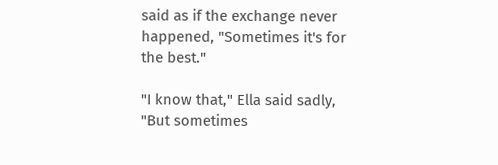said as if the exchange never happened, "Sometimes it's for the best."

"I know that," Ella said sadly, "But sometimes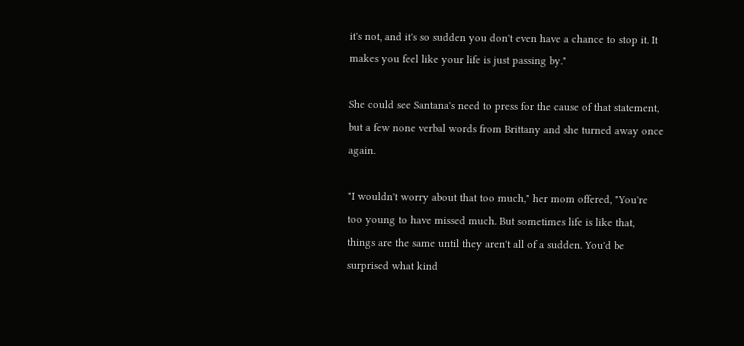it's not, and it's so sudden you don't even have a chance to stop it. It makes you feel like your life is just passing by."

She could see Santana's need to press for the cause of that statement, but a few none verbal words from Brittany and she turned away once again.

"I wouldn't worry about that too much," her mom offered, "You're too young to have missed much. But sometimes life is like that, things are the same until they aren't all of a sudden. You'd be surprised what kind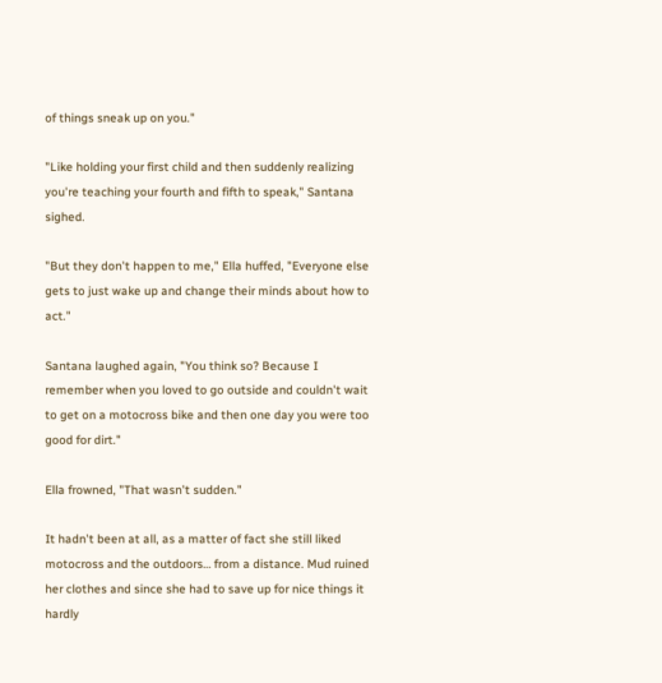of things sneak up on you."

"Like holding your first child and then suddenly realizing you're teaching your fourth and fifth to speak," Santana sighed.

"But they don't happen to me," Ella huffed, "Everyone else gets to just wake up and change their minds about how to act."

Santana laughed again, "You think so? Because I remember when you loved to go outside and couldn't wait to get on a motocross bike and then one day you were too good for dirt."

Ella frowned, "That wasn't sudden."

It hadn't been at all, as a matter of fact she still liked motocross and the outdoors… from a distance. Mud ruined her clothes and since she had to save up for nice things it hardly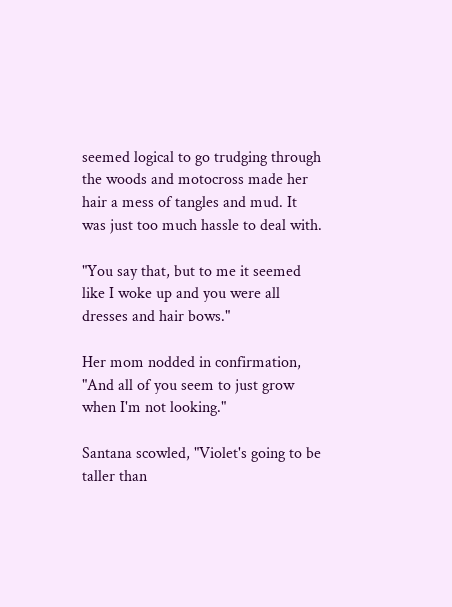seemed logical to go trudging through the woods and motocross made her hair a mess of tangles and mud. It was just too much hassle to deal with.

"You say that, but to me it seemed like I woke up and you were all dresses and hair bows."

Her mom nodded in confirmation, "And all of you seem to just grow when I'm not looking."

Santana scowled, "Violet's going to be taller than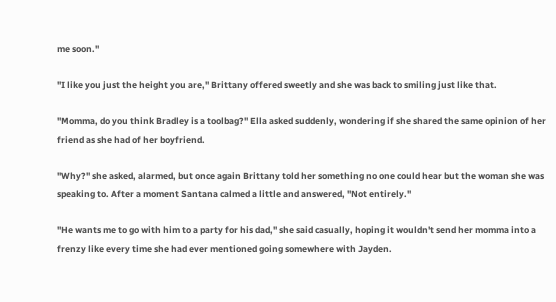me soon."

"I like you just the height you are," Brittany offered sweetly and she was back to smiling just like that.

"Momma, do you think Bradley is a toolbag?" Ella asked suddenly, wondering if she shared the same opinion of her friend as she had of her boyfriend.

"Why?" she asked, alarmed, but once again Brittany told her something no one could hear but the woman she was speaking to. After a moment Santana calmed a little and answered, "Not entirely."

"He wants me to go with him to a party for his dad," she said casually, hoping it wouldn't send her momma into a frenzy like every time she had ever mentioned going somewhere with Jayden.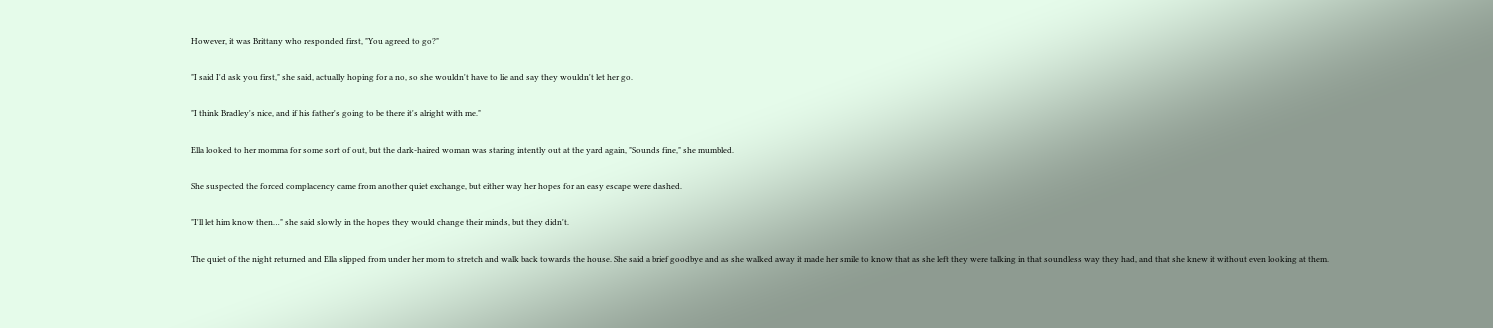However, it was Brittany who responded first, "You agreed to go?"

"I said I'd ask you first," she said, actually hoping for a no, so she wouldn't have to lie and say they wouldn't let her go.

"I think Bradley's nice, and if his father's going to be there it's alright with me."

Ella looked to her momma for some sort of out, but the dark-haired woman was staring intently out at the yard again, "Sounds fine," she mumbled.

She suspected the forced complacency came from another quiet exchange, but either way her hopes for an easy escape were dashed.

"I'll let him know then…" she said slowly in the hopes they would change their minds, but they didn't.

The quiet of the night returned and Ella slipped from under her mom to stretch and walk back towards the house. She said a brief goodbye and as she walked away it made her smile to know that as she left they were talking in that soundless way they had, and that she knew it without even looking at them.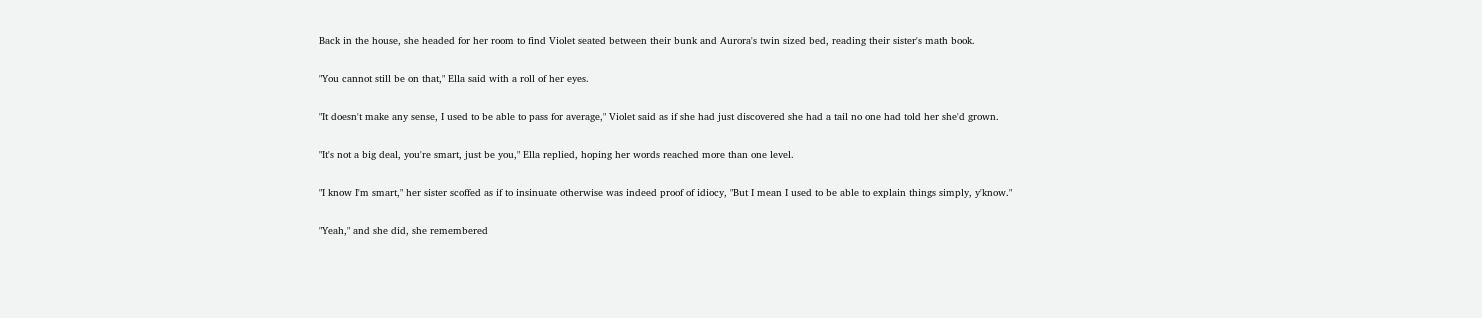Back in the house, she headed for her room to find Violet seated between their bunk and Aurora's twin sized bed, reading their sister's math book.

"You cannot still be on that," Ella said with a roll of her eyes.

"It doesn't make any sense, I used to be able to pass for average," Violet said as if she had just discovered she had a tail no one had told her she'd grown.

"It's not a big deal, you're smart, just be you," Ella replied, hoping her words reached more than one level.

"I know I'm smart," her sister scoffed as if to insinuate otherwise was indeed proof of idiocy, "But I mean I used to be able to explain things simply, y'know."

"Yeah," and she did, she remembered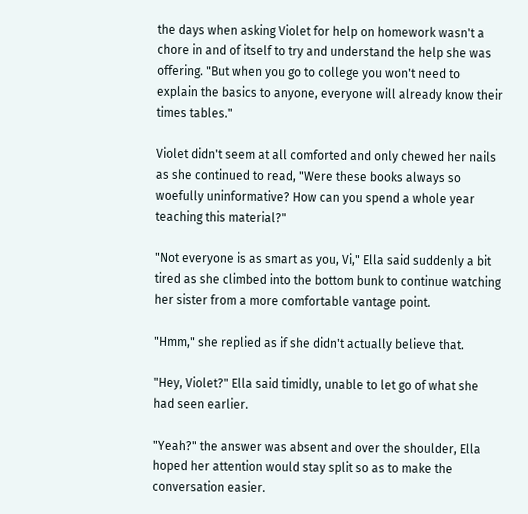the days when asking Violet for help on homework wasn't a chore in and of itself to try and understand the help she was offering. "But when you go to college you won't need to explain the basics to anyone, everyone will already know their times tables."

Violet didn't seem at all comforted and only chewed her nails as she continued to read, "Were these books always so woefully uninformative? How can you spend a whole year teaching this material?"

"Not everyone is as smart as you, Vi," Ella said suddenly a bit tired as she climbed into the bottom bunk to continue watching her sister from a more comfortable vantage point.

"Hmm," she replied as if she didn't actually believe that.

"Hey, Violet?" Ella said timidly, unable to let go of what she had seen earlier.

"Yeah?" the answer was absent and over the shoulder, Ella hoped her attention would stay split so as to make the conversation easier.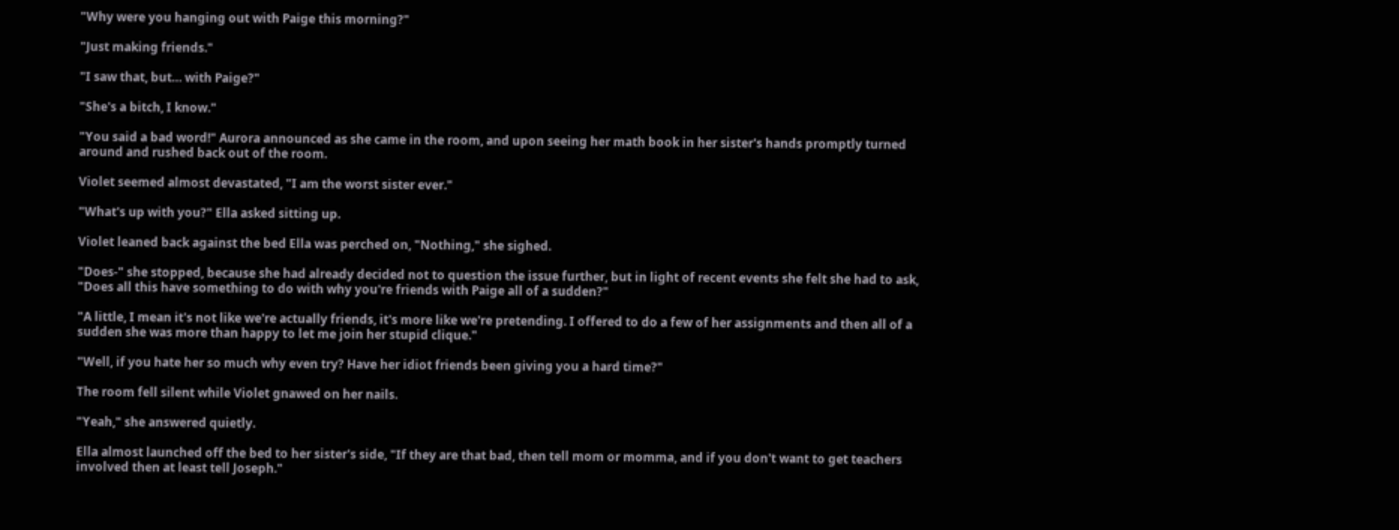"Why were you hanging out with Paige this morning?"

"Just making friends."

"I saw that, but… with Paige?"

"She's a bitch, I know."

"You said a bad word!" Aurora announced as she came in the room, and upon seeing her math book in her sister's hands promptly turned around and rushed back out of the room.

Violet seemed almost devastated, "I am the worst sister ever."

"What's up with you?" Ella asked sitting up.

Violet leaned back against the bed Ella was perched on, "Nothing," she sighed.

"Does-" she stopped, because she had already decided not to question the issue further, but in light of recent events she felt she had to ask, "Does all this have something to do with why you're friends with Paige all of a sudden?"

"A little, I mean it's not like we're actually friends, it's more like we're pretending. I offered to do a few of her assignments and then all of a sudden she was more than happy to let me join her stupid clique."

"Well, if you hate her so much why even try? Have her idiot friends been giving you a hard time?"

The room fell silent while Violet gnawed on her nails.

"Yeah," she answered quietly.

Ella almost launched off the bed to her sister's side, "If they are that bad, then tell mom or momma, and if you don't want to get teachers involved then at least tell Joseph."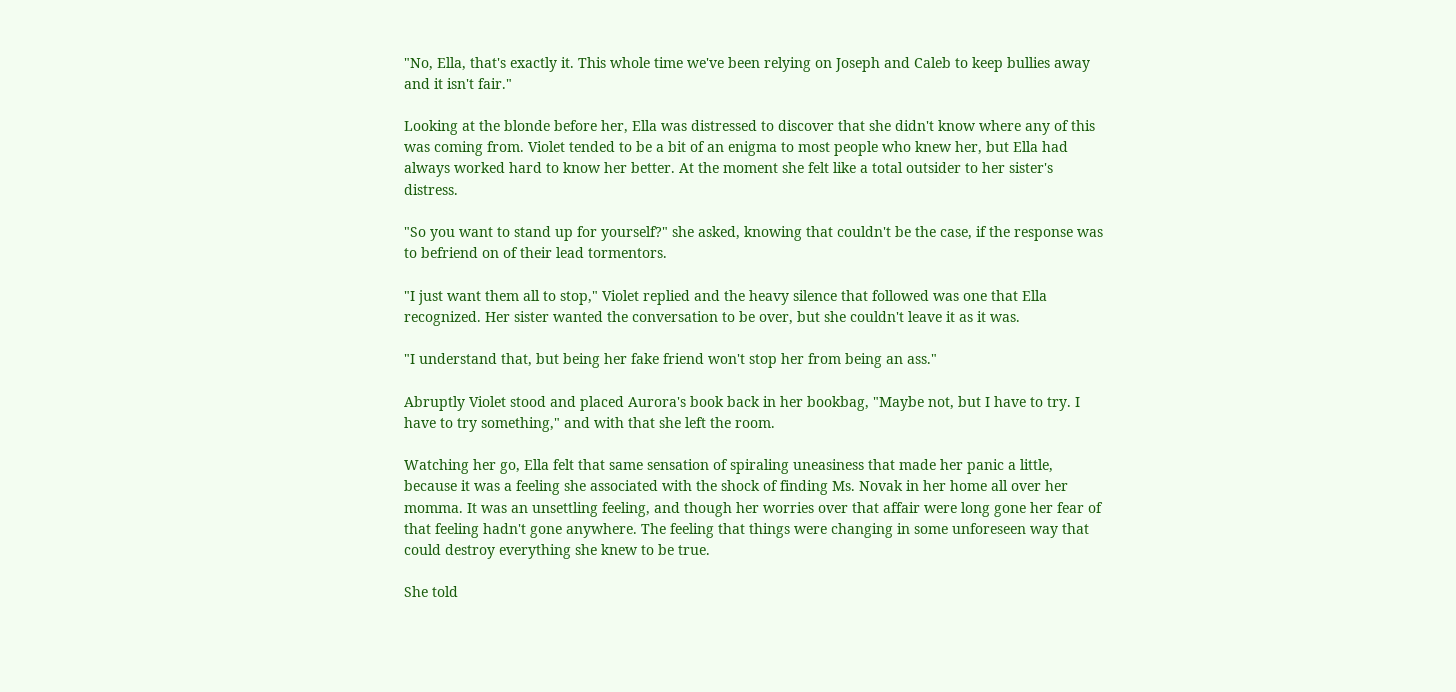"No, Ella, that's exactly it. This whole time we've been relying on Joseph and Caleb to keep bullies away and it isn't fair."

Looking at the blonde before her, Ella was distressed to discover that she didn't know where any of this was coming from. Violet tended to be a bit of an enigma to most people who knew her, but Ella had always worked hard to know her better. At the moment she felt like a total outsider to her sister's distress.

"So you want to stand up for yourself?" she asked, knowing that couldn't be the case, if the response was to befriend on of their lead tormentors.

"I just want them all to stop," Violet replied and the heavy silence that followed was one that Ella recognized. Her sister wanted the conversation to be over, but she couldn't leave it as it was.

"I understand that, but being her fake friend won't stop her from being an ass."

Abruptly Violet stood and placed Aurora's book back in her bookbag, "Maybe not, but I have to try. I have to try something," and with that she left the room.

Watching her go, Ella felt that same sensation of spiraling uneasiness that made her panic a little, because it was a feeling she associated with the shock of finding Ms. Novak in her home all over her momma. It was an unsettling feeling, and though her worries over that affair were long gone her fear of that feeling hadn't gone anywhere. The feeling that things were changing in some unforeseen way that could destroy everything she knew to be true.

She told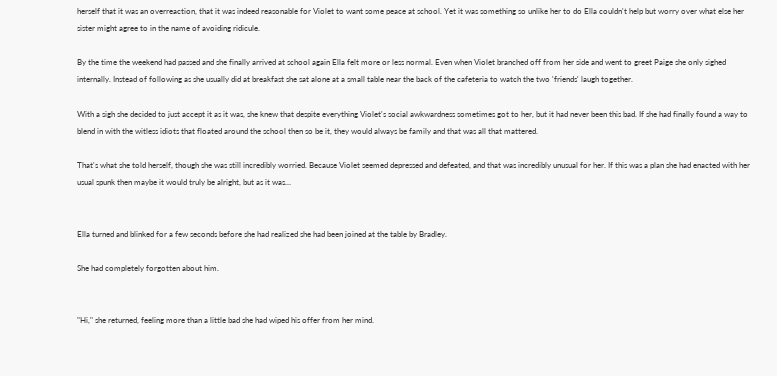herself that it was an overreaction, that it was indeed reasonable for Violet to want some peace at school. Yet it was something so unlike her to do Ella couldn't help but worry over what else her sister might agree to in the name of avoiding ridicule.

By the time the weekend had passed and she finally arrived at school again Ella felt more or less normal. Even when Violet branched off from her side and went to greet Paige she only sighed internally. Instead of following as she usually did at breakfast she sat alone at a small table near the back of the cafeteria to watch the two 'friends' laugh together.

With a sigh she decided to just accept it as it was, she knew that despite everything Violet's social awkwardness sometimes got to her, but it had never been this bad. If she had finally found a way to blend in with the witless idiots that floated around the school then so be it, they would always be family and that was all that mattered.

That's what she told herself, though she was still incredibly worried. Because Violet seemed depressed and defeated, and that was incredibly unusual for her. If this was a plan she had enacted with her usual spunk then maybe it would truly be alright, but as it was…


Ella turned and blinked for a few seconds before she had realized she had been joined at the table by Bradley.

She had completely forgotten about him.


"Hi," she returned, feeling more than a little bad she had wiped his offer from her mind.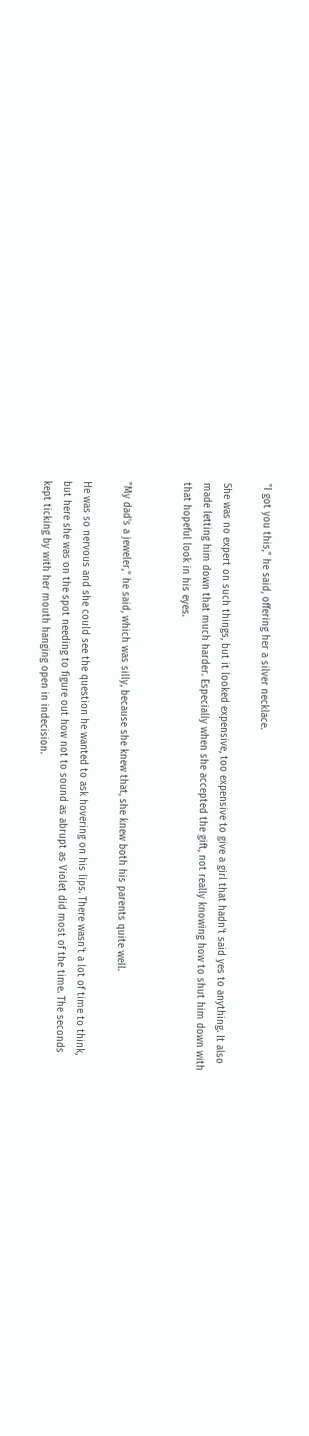"I got you this," he said, offering her a silver necklace.

She was no expert on such things, but it looked expensive, too expensive to give a girl that hadn't said yes to anything. It also made letting him down that much harder. Especially when she accepted the gift, not really knowing how to shut him down with that hopeful look in his eyes.


"My dad's a jeweler," he said, which was silly, because she knew that, she knew both his parents quite well.

He was so nervous and she could see the question he wanted to ask hovering on his lips. There wasn't a lot of time to think, but here she was on the spot needing to figure out how not to sound as abrupt as Violet did most of the time. The seconds kept ticking by with her mouth hanging open in indecision.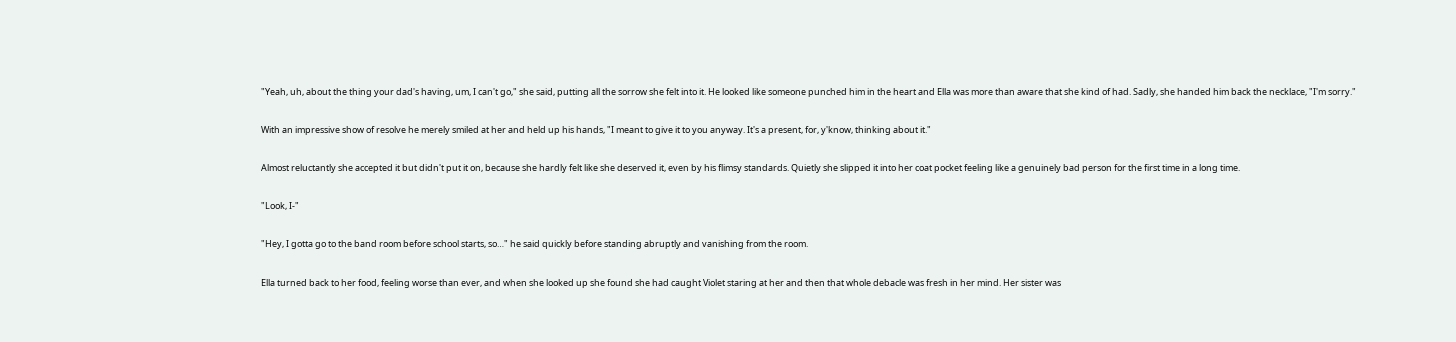"Yeah, uh, about the thing your dad's having, um, I can't go," she said, putting all the sorrow she felt into it. He looked like someone punched him in the heart and Ella was more than aware that she kind of had. Sadly, she handed him back the necklace, "I'm sorry."

With an impressive show of resolve he merely smiled at her and held up his hands, "I meant to give it to you anyway. It's a present, for, y'know, thinking about it."

Almost reluctantly she accepted it but didn't put it on, because she hardly felt like she deserved it, even by his flimsy standards. Quietly she slipped it into her coat pocket feeling like a genuinely bad person for the first time in a long time.

"Look, I-"

"Hey, I gotta go to the band room before school starts, so…" he said quickly before standing abruptly and vanishing from the room.

Ella turned back to her food, feeling worse than ever, and when she looked up she found she had caught Violet staring at her and then that whole debacle was fresh in her mind. Her sister was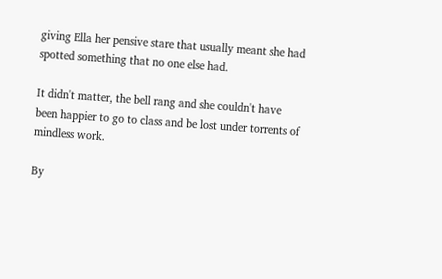giving Ella her pensive stare that usually meant she had spotted something that no one else had.

It didn't matter, the bell rang and she couldn't have been happier to go to class and be lost under torrents of mindless work.

By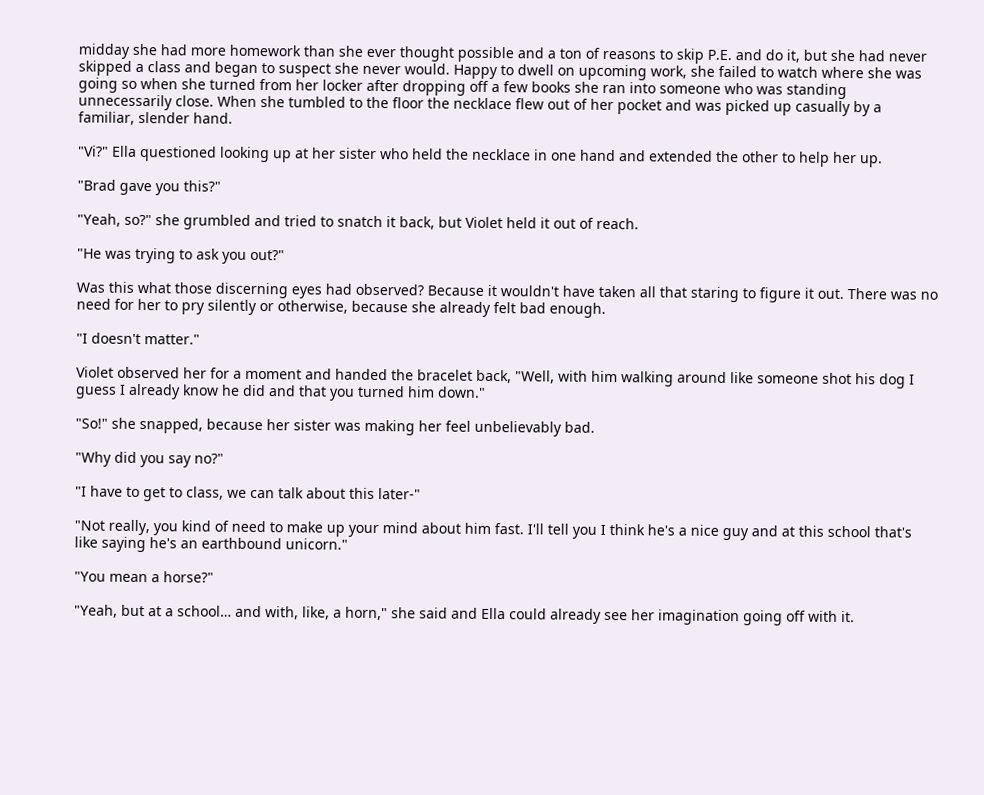midday she had more homework than she ever thought possible and a ton of reasons to skip P.E. and do it, but she had never skipped a class and began to suspect she never would. Happy to dwell on upcoming work, she failed to watch where she was going so when she turned from her locker after dropping off a few books she ran into someone who was standing unnecessarily close. When she tumbled to the floor the necklace flew out of her pocket and was picked up casually by a familiar, slender hand.

"Vi?" Ella questioned looking up at her sister who held the necklace in one hand and extended the other to help her up.

"Brad gave you this?"

"Yeah, so?" she grumbled and tried to snatch it back, but Violet held it out of reach.

"He was trying to ask you out?"

Was this what those discerning eyes had observed? Because it wouldn't have taken all that staring to figure it out. There was no need for her to pry silently or otherwise, because she already felt bad enough.

"I doesn't matter."

Violet observed her for a moment and handed the bracelet back, "Well, with him walking around like someone shot his dog I guess I already know he did and that you turned him down."

"So!" she snapped, because her sister was making her feel unbelievably bad.

"Why did you say no?"

"I have to get to class, we can talk about this later-"

"Not really, you kind of need to make up your mind about him fast. I'll tell you I think he's a nice guy and at this school that's like saying he's an earthbound unicorn."

"You mean a horse?"

"Yeah, but at a school… and with, like, a horn," she said and Ella could already see her imagination going off with it.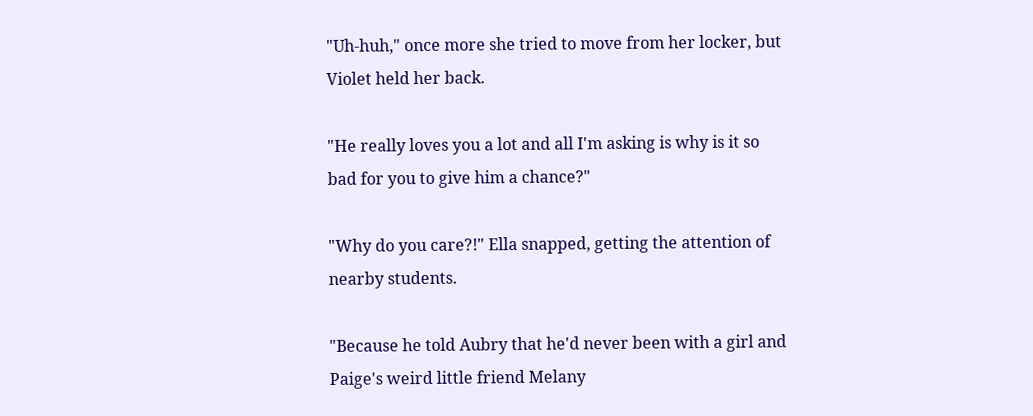"Uh-huh," once more she tried to move from her locker, but Violet held her back.

"He really loves you a lot and all I'm asking is why is it so bad for you to give him a chance?"

"Why do you care?!" Ella snapped, getting the attention of nearby students.

"Because he told Aubry that he'd never been with a girl and Paige's weird little friend Melany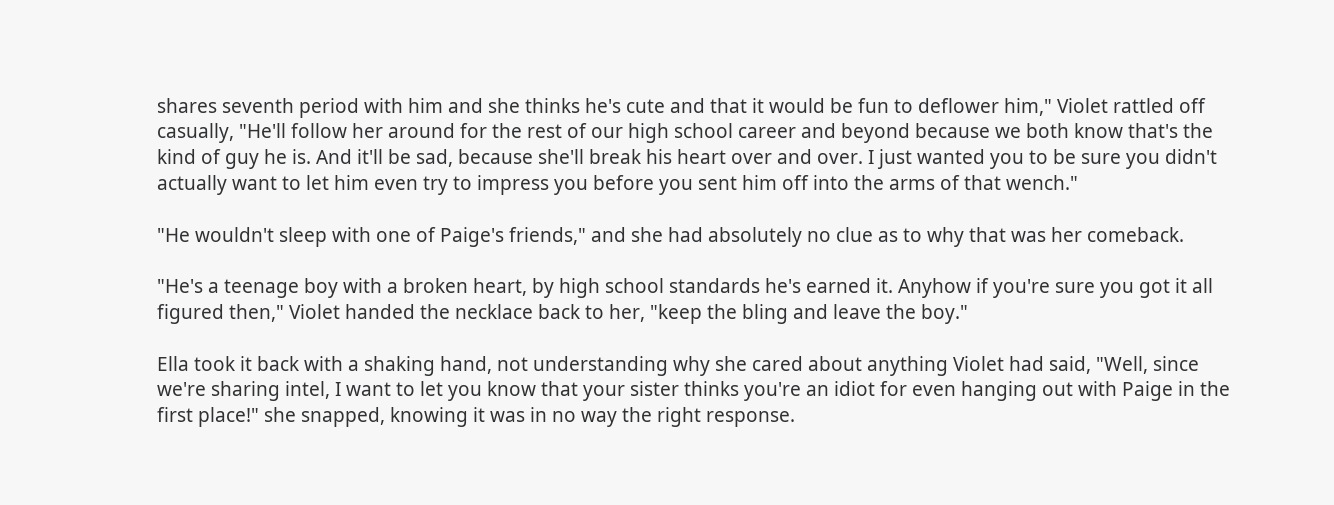shares seventh period with him and she thinks he's cute and that it would be fun to deflower him," Violet rattled off casually, "He'll follow her around for the rest of our high school career and beyond because we both know that's the kind of guy he is. And it'll be sad, because she'll break his heart over and over. I just wanted you to be sure you didn't actually want to let him even try to impress you before you sent him off into the arms of that wench."

"He wouldn't sleep with one of Paige's friends," and she had absolutely no clue as to why that was her comeback.

"He's a teenage boy with a broken heart, by high school standards he's earned it. Anyhow if you're sure you got it all figured then," Violet handed the necklace back to her, "keep the bling and leave the boy."

Ella took it back with a shaking hand, not understanding why she cared about anything Violet had said, "Well, since we're sharing intel, I want to let you know that your sister thinks you're an idiot for even hanging out with Paige in the first place!" she snapped, knowing it was in no way the right response.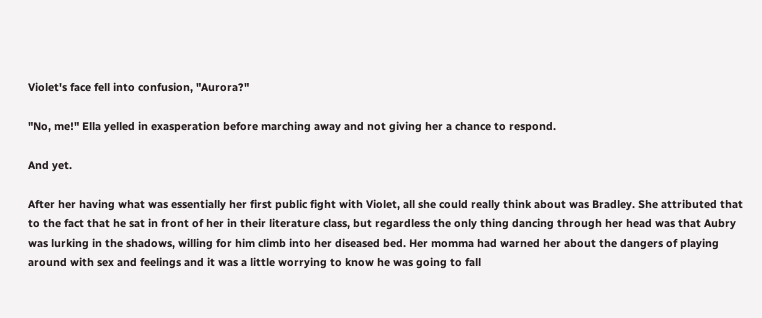Violet's face fell into confusion, "Aurora?"

"No, me!" Ella yelled in exasperation before marching away and not giving her a chance to respond.

And yet.

After her having what was essentially her first public fight with Violet, all she could really think about was Bradley. She attributed that to the fact that he sat in front of her in their literature class, but regardless the only thing dancing through her head was that Aubry was lurking in the shadows, willing for him climb into her diseased bed. Her momma had warned her about the dangers of playing around with sex and feelings and it was a little worrying to know he was going to fall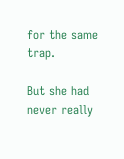for the same trap.

But she had never really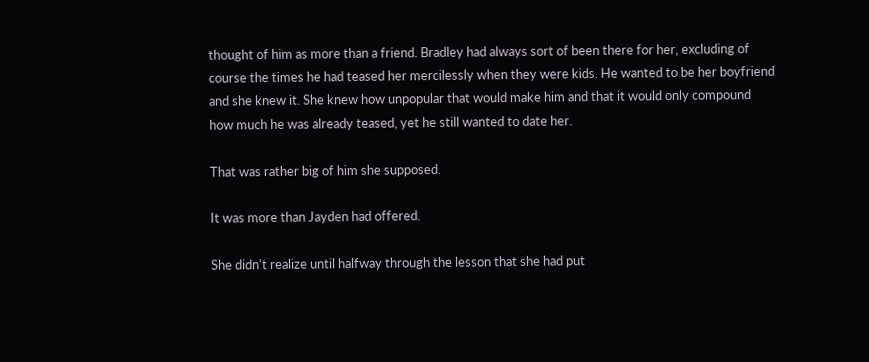thought of him as more than a friend. Bradley had always sort of been there for her, excluding of course the times he had teased her mercilessly when they were kids. He wanted to be her boyfriend and she knew it. She knew how unpopular that would make him and that it would only compound how much he was already teased, yet he still wanted to date her.

That was rather big of him she supposed.

It was more than Jayden had offered.

She didn't realize until halfway through the lesson that she had put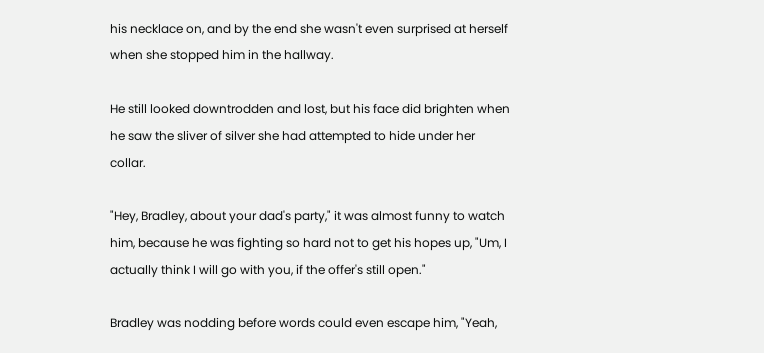his necklace on, and by the end she wasn't even surprised at herself when she stopped him in the hallway.

He still looked downtrodden and lost, but his face did brighten when he saw the sliver of silver she had attempted to hide under her collar.

"Hey, Bradley, about your dad's party," it was almost funny to watch him, because he was fighting so hard not to get his hopes up, "Um, I actually think I will go with you, if the offer's still open."

Bradley was nodding before words could even escape him, "Yeah,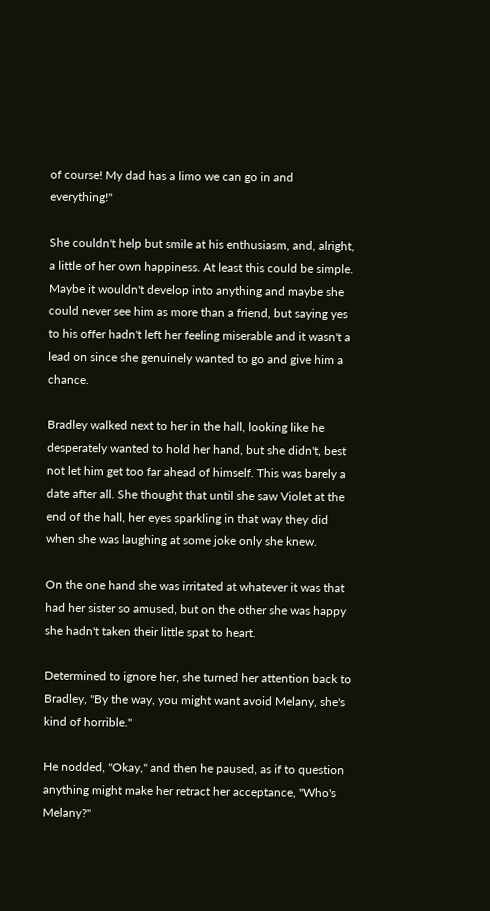of course! My dad has a limo we can go in and everything!"

She couldn't help but smile at his enthusiasm, and, alright, a little of her own happiness. At least this could be simple. Maybe it wouldn't develop into anything and maybe she could never see him as more than a friend, but saying yes to his offer hadn't left her feeling miserable and it wasn't a lead on since she genuinely wanted to go and give him a chance.

Bradley walked next to her in the hall, looking like he desperately wanted to hold her hand, but she didn't, best not let him get too far ahead of himself. This was barely a date after all. She thought that until she saw Violet at the end of the hall, her eyes sparkling in that way they did when she was laughing at some joke only she knew.

On the one hand she was irritated at whatever it was that had her sister so amused, but on the other she was happy she hadn't taken their little spat to heart.

Determined to ignore her, she turned her attention back to Bradley, "By the way, you might want avoid Melany, she's kind of horrible."

He nodded, "Okay," and then he paused, as if to question anything might make her retract her acceptance, "Who's Melany?"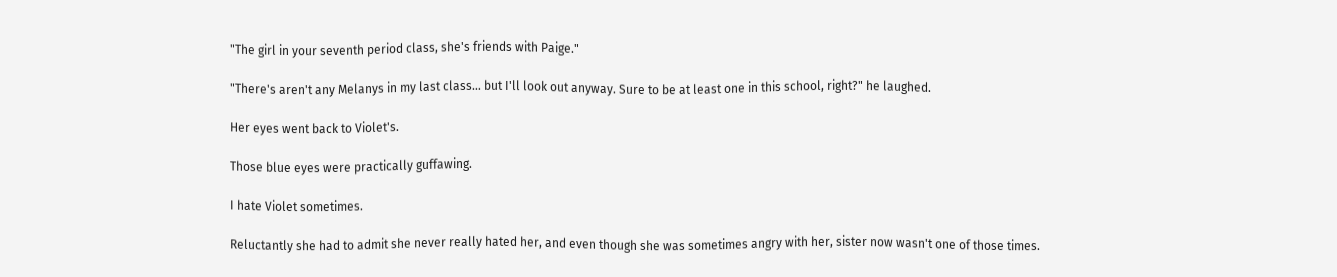"The girl in your seventh period class, she's friends with Paige."

"There's aren't any Melanys in my last class… but I'll look out anyway. Sure to be at least one in this school, right?" he laughed.

Her eyes went back to Violet's.

Those blue eyes were practically guffawing.

I hate Violet sometimes.

Reluctantly she had to admit she never really hated her, and even though she was sometimes angry with her, sister now wasn't one of those times.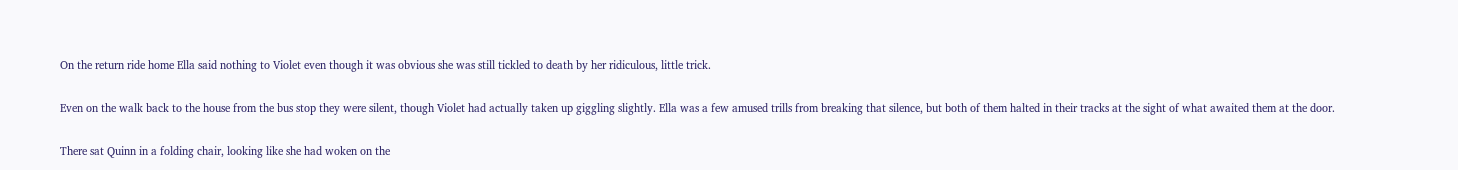On the return ride home Ella said nothing to Violet even though it was obvious she was still tickled to death by her ridiculous, little trick.

Even on the walk back to the house from the bus stop they were silent, though Violet had actually taken up giggling slightly. Ella was a few amused trills from breaking that silence, but both of them halted in their tracks at the sight of what awaited them at the door.

There sat Quinn in a folding chair, looking like she had woken on the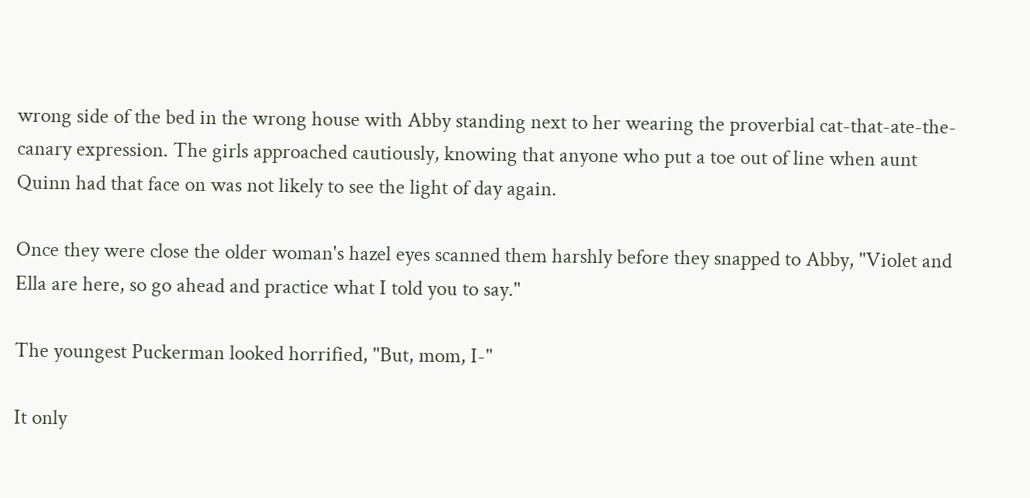wrong side of the bed in the wrong house with Abby standing next to her wearing the proverbial cat-that-ate-the-canary expression. The girls approached cautiously, knowing that anyone who put a toe out of line when aunt Quinn had that face on was not likely to see the light of day again.

Once they were close the older woman's hazel eyes scanned them harshly before they snapped to Abby, "Violet and Ella are here, so go ahead and practice what I told you to say."

The youngest Puckerman looked horrified, "But, mom, I-"

It only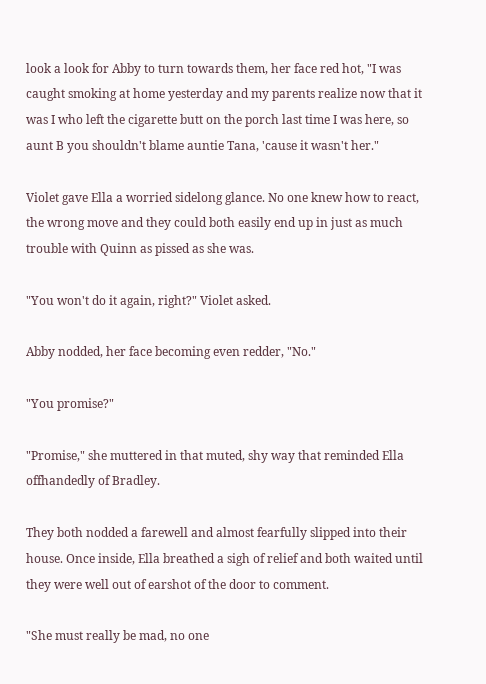look a look for Abby to turn towards them, her face red hot, "I was caught smoking at home yesterday and my parents realize now that it was I who left the cigarette butt on the porch last time I was here, so aunt B you shouldn't blame auntie Tana, 'cause it wasn't her."

Violet gave Ella a worried sidelong glance. No one knew how to react, the wrong move and they could both easily end up in just as much trouble with Quinn as pissed as she was.

"You won't do it again, right?" Violet asked.

Abby nodded, her face becoming even redder, "No."

"You promise?"

"Promise," she muttered in that muted, shy way that reminded Ella offhandedly of Bradley.

They both nodded a farewell and almost fearfully slipped into their house. Once inside, Ella breathed a sigh of relief and both waited until they were well out of earshot of the door to comment.

"She must really be mad, no one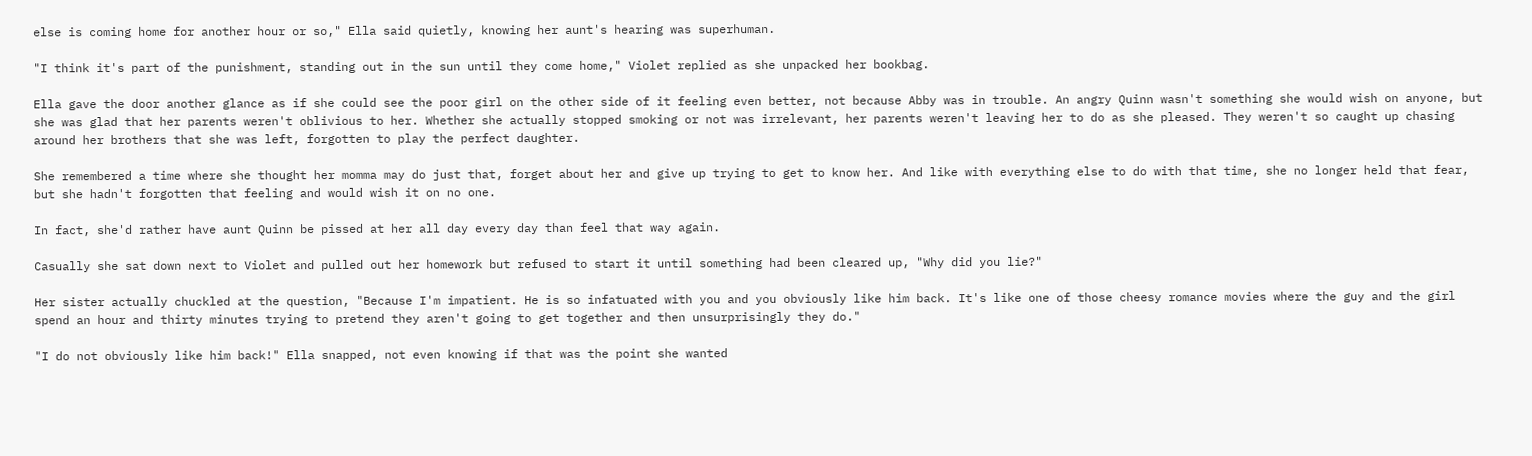else is coming home for another hour or so," Ella said quietly, knowing her aunt's hearing was superhuman.

"I think it's part of the punishment, standing out in the sun until they come home," Violet replied as she unpacked her bookbag.

Ella gave the door another glance as if she could see the poor girl on the other side of it feeling even better, not because Abby was in trouble. An angry Quinn wasn't something she would wish on anyone, but she was glad that her parents weren't oblivious to her. Whether she actually stopped smoking or not was irrelevant, her parents weren't leaving her to do as she pleased. They weren't so caught up chasing around her brothers that she was left, forgotten to play the perfect daughter.

She remembered a time where she thought her momma may do just that, forget about her and give up trying to get to know her. And like with everything else to do with that time, she no longer held that fear, but she hadn't forgotten that feeling and would wish it on no one.

In fact, she'd rather have aunt Quinn be pissed at her all day every day than feel that way again.

Casually she sat down next to Violet and pulled out her homework but refused to start it until something had been cleared up, "Why did you lie?"

Her sister actually chuckled at the question, "Because I'm impatient. He is so infatuated with you and you obviously like him back. It's like one of those cheesy romance movies where the guy and the girl spend an hour and thirty minutes trying to pretend they aren't going to get together and then unsurprisingly they do."

"I do not obviously like him back!" Ella snapped, not even knowing if that was the point she wanted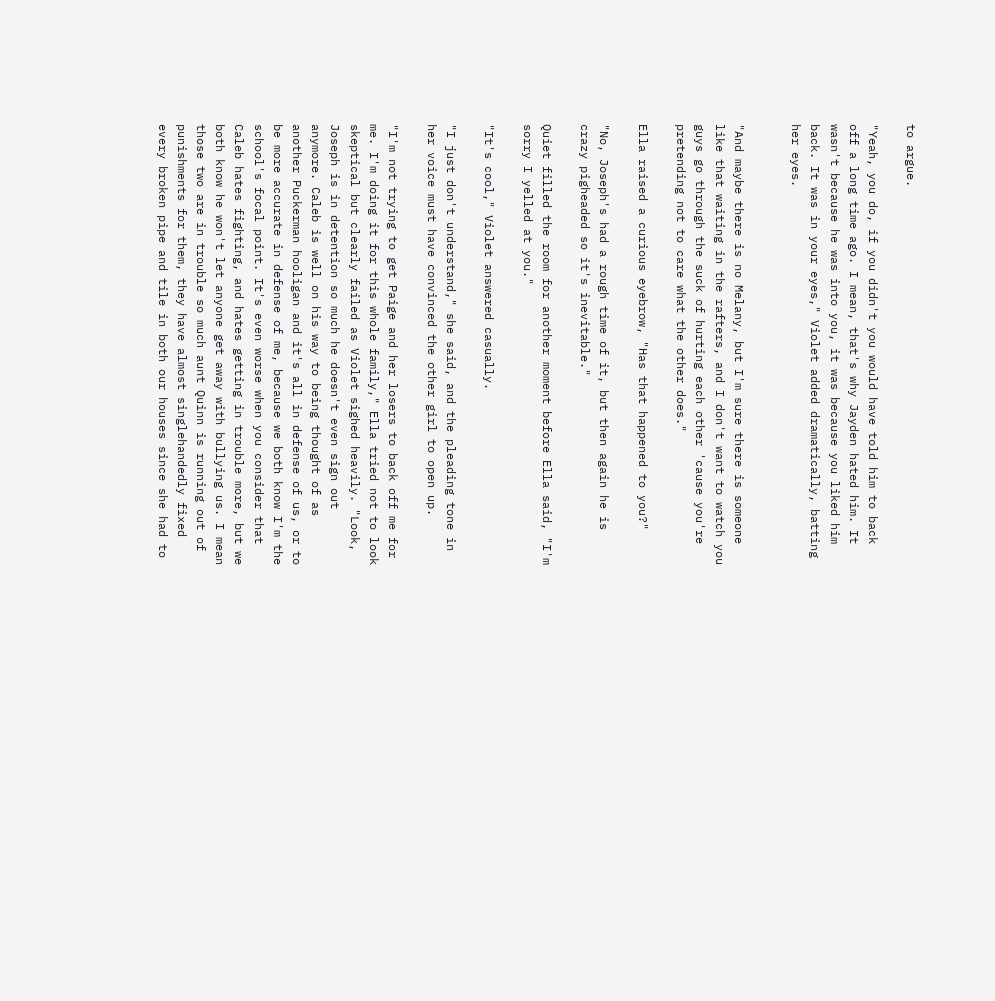to argue.

"Yeah, you do, if you didn't you would have told him to back off a long time ago. I mean, that's why Jayden hated him. It wasn't because he was into you, it was because you liked him back. It was in your eyes," Violet added dramatically, batting her eyes.


"And maybe there is no Melany, but I'm sure there is someone like that waiting in the rafters, and I don't want to watch you guys go through the suck of hurting each other 'cause you're pretending not to care what the other does."

Ella raised a curious eyebrow, "Has that happened to you?"

"No, Joseph's had a rough time of it, but then again he is crazy pigheaded so it's inevitable."

Quiet filled the room for another moment before Ella said, "I'm sorry I yelled at you."

"It's cool," Violet answered casually.

"I just don't understand," she said, and the pleading tone in her voice must have convinced the other girl to open up.

"I'm not trying to get Paige and her losers to back off me for me. I'm doing it for this whole family," Ella tried not to look skeptical but clearly failed as Violet sighed heavily. "Look, Joseph is in detention so much he doesn't even sign out anymore. Caleb is well on his way to being thought of as another Puckerman hooligan and it's all in defense of us, or to be more accurate in defense of me, because we both know I'm the school's focal point. It's even worse when you consider that Caleb hates fighting, and hates getting in trouble more, but we both know he won't let anyone get away with bullying us. I mean those two are in trouble so much aunt Quinn is running out of punishments for them, they have almost singlehandedly fixed every broken pipe and tile in both our houses since she had to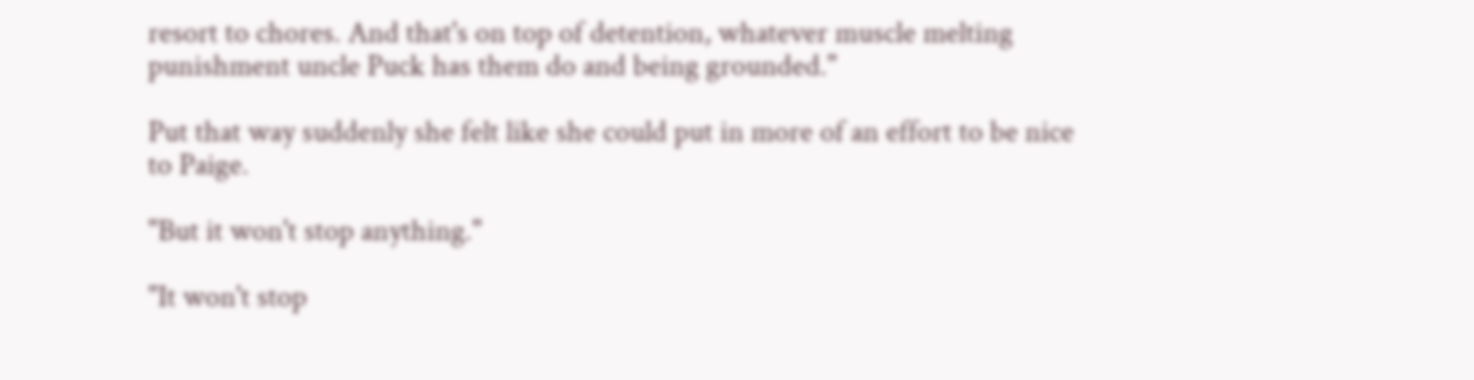resort to chores. And that's on top of detention, whatever muscle melting punishment uncle Puck has them do and being grounded."

Put that way suddenly she felt like she could put in more of an effort to be nice to Paige.

"But it won't stop anything."

"It won't stop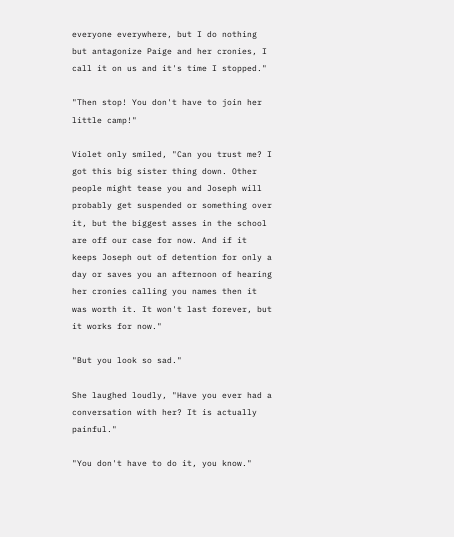everyone everywhere, but I do nothing but antagonize Paige and her cronies, I call it on us and it's time I stopped."

"Then stop! You don't have to join her little camp!"

Violet only smiled, "Can you trust me? I got this big sister thing down. Other people might tease you and Joseph will probably get suspended or something over it, but the biggest asses in the school are off our case for now. And if it keeps Joseph out of detention for only a day or saves you an afternoon of hearing her cronies calling you names then it was worth it. It won't last forever, but it works for now."

"But you look so sad."

She laughed loudly, "Have you ever had a conversation with her? It is actually painful."

"You don't have to do it, you know."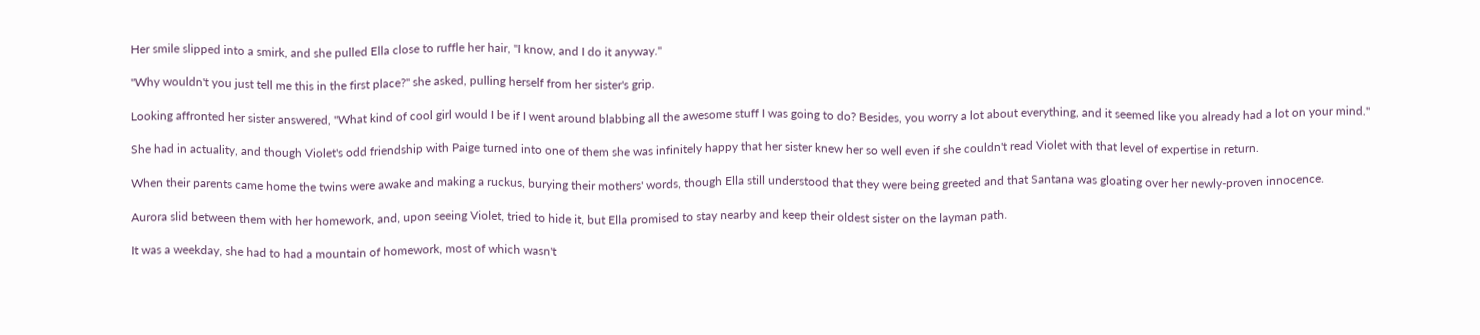Her smile slipped into a smirk, and she pulled Ella close to ruffle her hair, "I know, and I do it anyway."

"Why wouldn't you just tell me this in the first place?" she asked, pulling herself from her sister's grip.

Looking affronted her sister answered, "What kind of cool girl would I be if I went around blabbing all the awesome stuff I was going to do? Besides, you worry a lot about everything, and it seemed like you already had a lot on your mind."

She had in actuality, and though Violet's odd friendship with Paige turned into one of them she was infinitely happy that her sister knew her so well even if she couldn't read Violet with that level of expertise in return.

When their parents came home the twins were awake and making a ruckus, burying their mothers' words, though Ella still understood that they were being greeted and that Santana was gloating over her newly-proven innocence.

Aurora slid between them with her homework, and, upon seeing Violet, tried to hide it, but Ella promised to stay nearby and keep their oldest sister on the layman path.

It was a weekday, she had to had a mountain of homework, most of which wasn't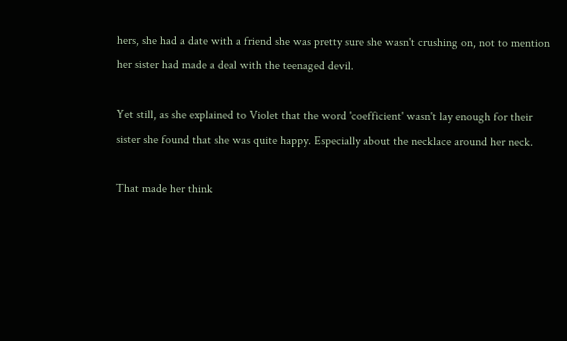hers, she had a date with a friend she was pretty sure she wasn't crushing on, not to mention her sister had made a deal with the teenaged devil.

Yet still, as she explained to Violet that the word 'coefficient' wasn't lay enough for their sister she found that she was quite happy. Especially about the necklace around her neck.

That made her think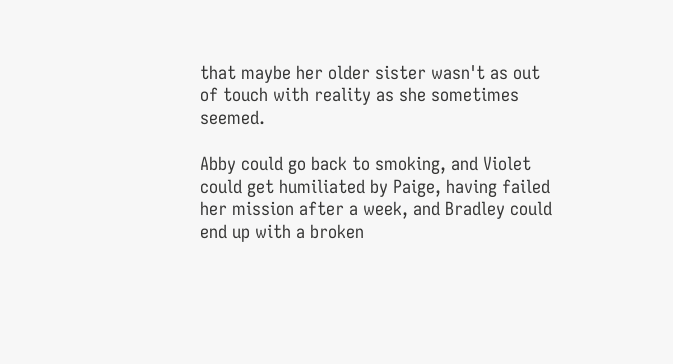that maybe her older sister wasn't as out of touch with reality as she sometimes seemed.

Abby could go back to smoking, and Violet could get humiliated by Paige, having failed her mission after a week, and Bradley could end up with a broken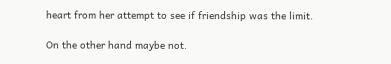heart from her attempt to see if friendship was the limit.

On the other hand maybe not.